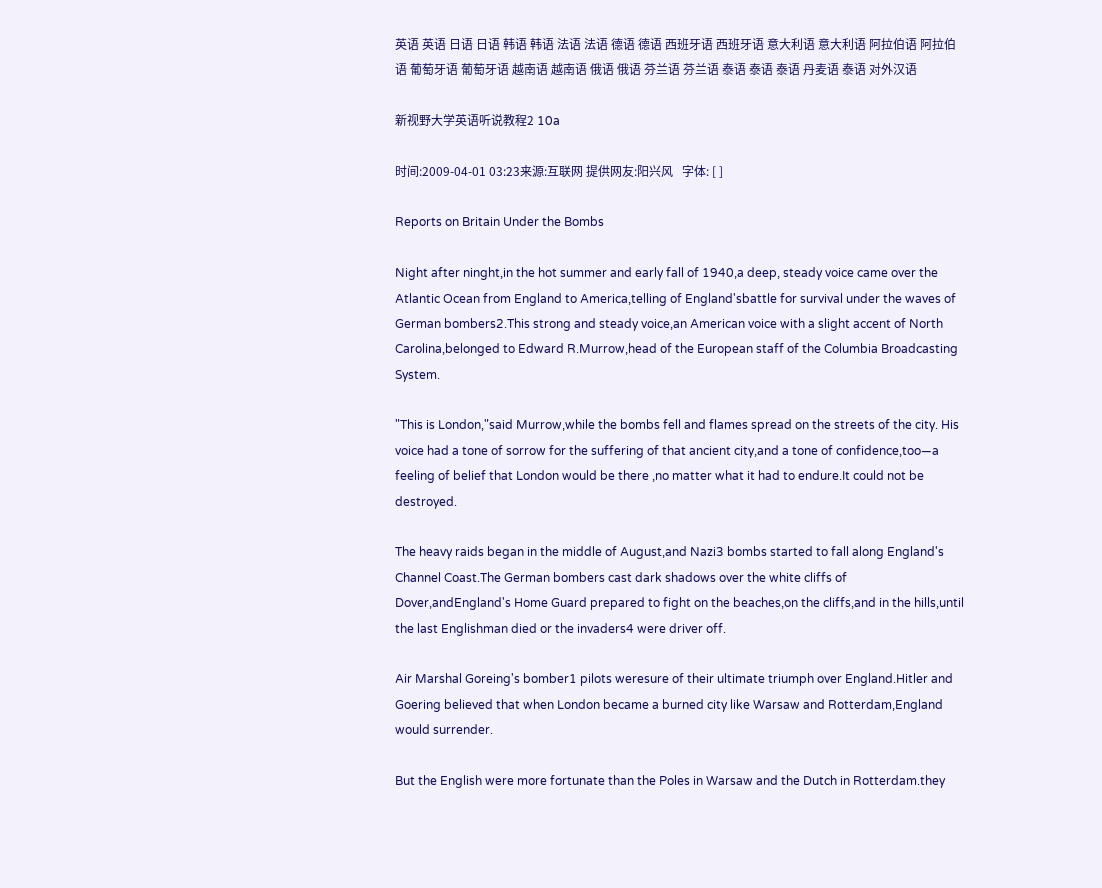英语 英语 日语 日语 韩语 韩语 法语 法语 德语 德语 西班牙语 西班牙语 意大利语 意大利语 阿拉伯语 阿拉伯语 葡萄牙语 葡萄牙语 越南语 越南语 俄语 俄语 芬兰语 芬兰语 泰语 泰语 泰语 丹麦语 泰语 对外汉语

新视野大学英语听说教程2 10a

时间:2009-04-01 03:23来源:互联网 提供网友:阳兴风   字体: [ ]

Reports on Britain Under the Bombs

Night after ninght,in the hot summer and early fall of 1940,a deep, steady voice came over the Atlantic Ocean from England to America,telling of England'sbattle for survival under the waves of German bombers2.This strong and steady voice,an American voice with a slight accent of North Carolina,belonged to Edward R.Murrow,head of the European staff of the Columbia Broadcasting System.

"This is London,"said Murrow,while the bombs fell and flames spread on the streets of the city. His voice had a tone of sorrow for the suffering of that ancient city,and a tone of confidence,too—a feeling of belief that London would be there ,no matter what it had to endure.It could not be destroyed.

The heavy raids began in the middle of August,and Nazi3 bombs started to fall along England's Channel Coast.The German bombers cast dark shadows over the white cliffs of Dover,andEngland's Home Guard prepared to fight on the beaches,on the cliffs,and in the hills,until the last Englishman died or the invaders4 were driver off.

Air Marshal Goreing's bomber1 pilots weresure of their ultimate triumph over England.Hitler and Goering believed that when London became a burned city like Warsaw and Rotterdam,England would surrender.

But the English were more fortunate than the Poles in Warsaw and the Dutch in Rotterdam.they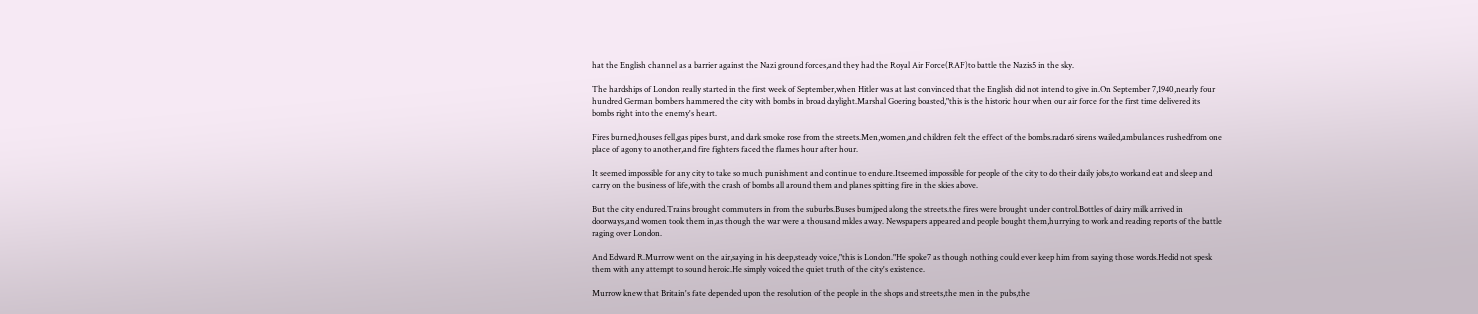hat the English channel as a barrier against the Nazi ground forces,and they had the Royal Air Force(RAF)to battle the Nazis5 in the sky.

The hardships of London really started in the first week of September,when Hitler was at last convinced that the English did not intend to give in.On September 7,1940,nearly four hundred German bombers hammered the city with bombs in broad daylight.Marshal Goering boasted,"this is the historic hour when our air force for the first time delivered its bombs right into the enemy's heart.

Fires burned,houses fell,gas pipes burst, and dark smoke rose from the streets.Men,women,and children felt the effect of the bombs.radar6 sirens wailed,ambulances rushedfrom one place of agony to another,and fire fighters faced the flames hour after hour.

It seemed impossible for any city to take so much punishment and continue to endure.Itseemed impossible for people of the city to do their daily jobs,to workand eat and sleep and carry on the business of life,with the crash of bombs all around them and planes spitting fire in the skies above.

But the city endured.Trains brought commuters in from the suburbs.Buses bumjped along the streets.the fires were brought under control.Bottles of dairy milk arrived in doorways,and women took them in,as though the war were a thousand mkles away. Newspapers appeared and people bought them,hurrying to work and reading reports of the battle raging over London.

And Edward R.Murrow went on the air,saying in his deep,steady voice,"this is London."He spoke7 as though nothing could ever keep him from saying those words.Hedid not spesk them with any attempt to sound heroic.He simply voiced the quiet truth of the city's existence.

Murrow knew that Britain's fate depended upon the resolution of the people in the shops and streets,the men in the pubs,the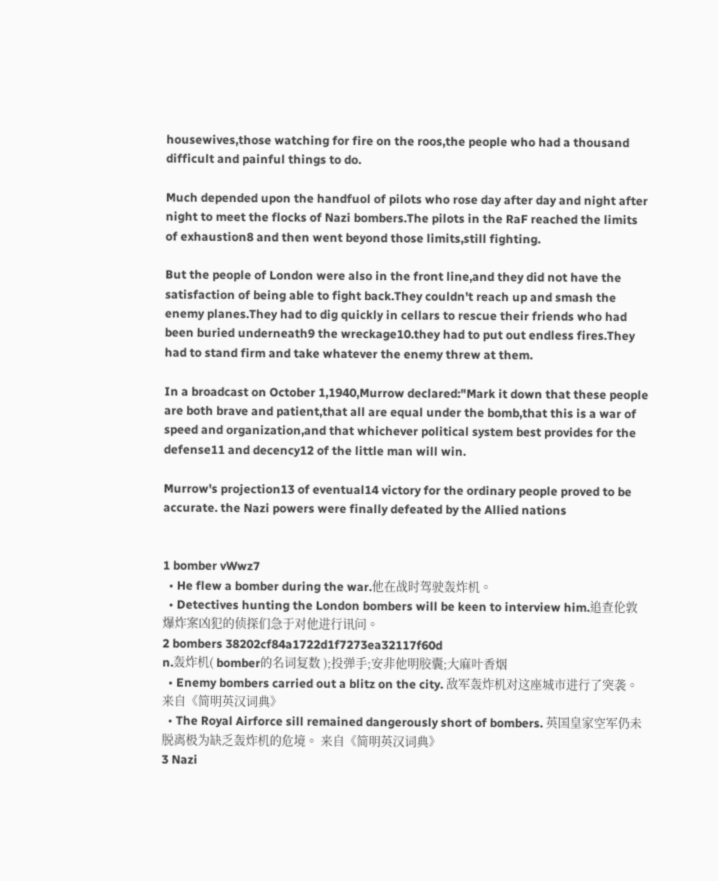housewives,those watching for fire on the roos,the people who had a thousand difficult and painful things to do.

Much depended upon the handfuol of pilots who rose day after day and night after night to meet the flocks of Nazi bombers.The pilots in the RaF reached the limits of exhaustion8 and then went beyond those limits,still fighting.

But the people of London were also in the front line,and they did not have the satisfaction of being able to fight back.They couldn't reach up and smash the enemy planes.They had to dig quickly in cellars to rescue their friends who had been buried underneath9 the wreckage10.they had to put out endless fires.They had to stand firm and take whatever the enemy threw at them.

In a broadcast on October 1,1940,Murrow declared:"Mark it down that these people are both brave and patient,that all are equal under the bomb,that this is a war of speed and organization,and that whichever political system best provides for the defense11 and decency12 of the little man will win.

Murrow's projection13 of eventual14 victory for the ordinary people proved to be accurate. the Nazi powers were finally defeated by the Allied nations


1 bomber vWwz7
  • He flew a bomber during the war.他在战时驾驶轰炸机。
  • Detectives hunting the London bombers will be keen to interview him.追查伦敦爆炸案凶犯的侦探们急于对他进行讯问。
2 bombers 38202cf84a1722d1f7273ea32117f60d
n.轰炸机( bomber的名词复数 );投弹手;安非他明胶囊;大麻叶香烟
  • Enemy bombers carried out a blitz on the city. 敌军轰炸机对这座城市进行了突袭。 来自《简明英汉词典》
  • The Royal Airforce sill remained dangerously short of bombers. 英国皇家空军仍未脱离极为缺乏轰炸机的危境。 来自《简明英汉词典》
3 Nazi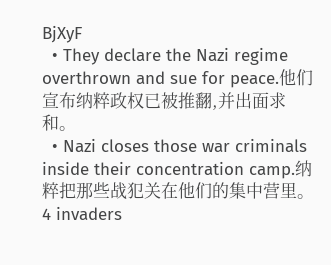BjXyF
  • They declare the Nazi regime overthrown and sue for peace.他们宣布纳粹政权已被推翻,并出面求和。
  • Nazi closes those war criminals inside their concentration camp.纳粹把那些战犯关在他们的集中营里。
4 invaders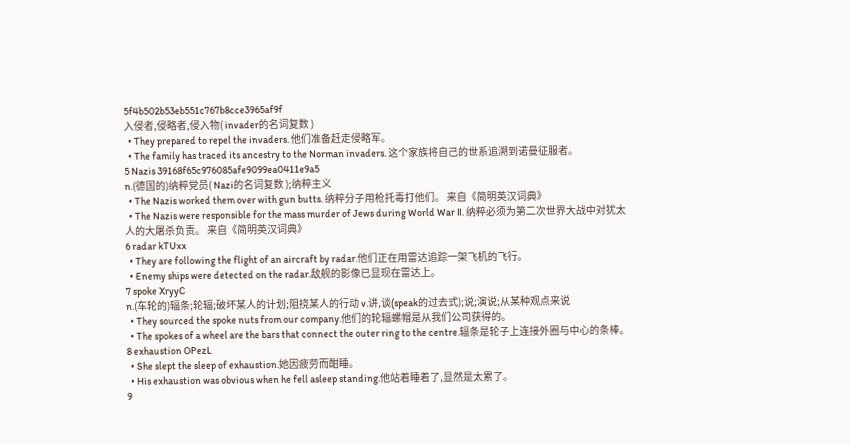5f4b502b53eb551c767b8cce3965af9f
入侵者,侵略者,侵入物( invader的名词复数 )
  • They prepared to repel the invaders. 他们准备赶走侵略军。
  • The family has traced its ancestry to the Norman invaders. 这个家族将自己的世系追溯到诺曼征服者。
5 Nazis 39168f65c976085afe9099ea0411e9a5
n.(德国的)纳粹党员( Nazi的名词复数 );纳粹主义
  • The Nazis worked them over with gun butts. 纳粹分子用枪托毒打他们。 来自《简明英汉词典》
  • The Nazis were responsible for the mass murder of Jews during World War Ⅱ. 纳粹必须为第二次世界大战中对犹太人的大屠杀负责。 来自《简明英汉词典》
6 radar kTUxx
  • They are following the flight of an aircraft by radar.他们正在用雷达追踪一架飞机的飞行。
  • Enemy ships were detected on the radar.敌舰的影像已显现在雷达上。
7 spoke XryyC
n.(车轮的)辐条;轮辐;破坏某人的计划;阻挠某人的行动 v.讲,谈(speak的过去式);说;演说;从某种观点来说
  • They sourced the spoke nuts from our company.他们的轮辐螺帽是从我们公司获得的。
  • The spokes of a wheel are the bars that connect the outer ring to the centre.辐条是轮子上连接外圈与中心的条棒。
8 exhaustion OPezL
  • She slept the sleep of exhaustion.她因疲劳而酣睡。
  • His exhaustion was obvious when he fell asleep standing.他站着睡着了,显然是太累了。
9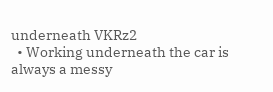underneath VKRz2
  • Working underneath the car is always a messy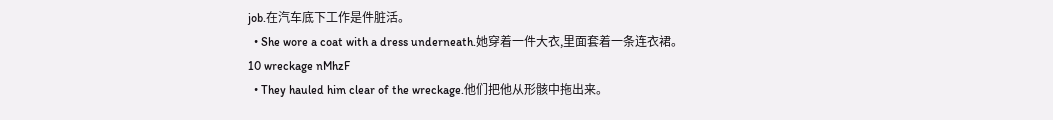job.在汽车底下工作是件脏活。
  • She wore a coat with a dress underneath.她穿着一件大衣,里面套着一条连衣裙。
10 wreckage nMhzF
  • They hauled him clear of the wreckage.他们把他从形骸中拖出来。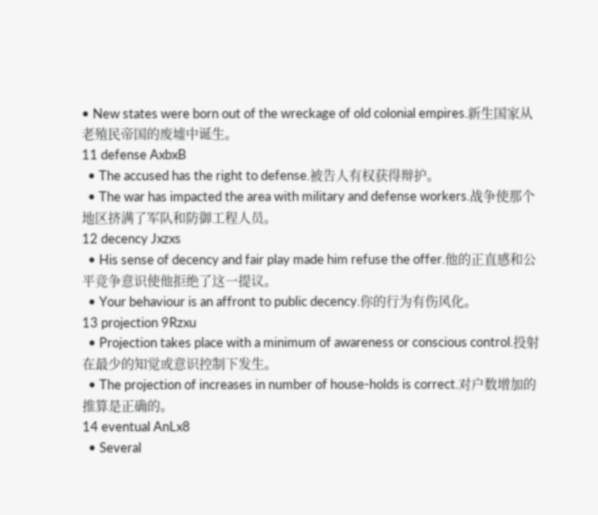• New states were born out of the wreckage of old colonial empires.新生国家从老殖民帝国的废墟中诞生。
11 defense AxbxB
  • The accused has the right to defense.被告人有权获得辩护。
  • The war has impacted the area with military and defense workers.战争使那个地区挤满了军队和防御工程人员。
12 decency Jxzxs
  • His sense of decency and fair play made him refuse the offer.他的正直感和公平竞争意识使他拒绝了这一提议。
  • Your behaviour is an affront to public decency.你的行为有伤风化。
13 projection 9Rzxu
  • Projection takes place with a minimum of awareness or conscious control.投射在最少的知觉或意识控制下发生。
  • The projection of increases in number of house-holds is correct.对户数增加的推算是正确的。
14 eventual AnLx8
  • Several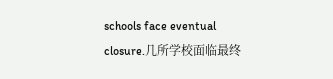schools face eventual closure.几所学校面临最终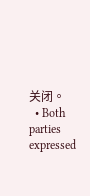关闭。
  • Both parties expressed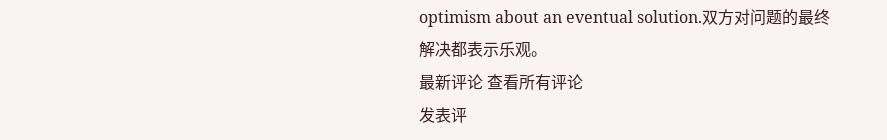optimism about an eventual solution.双方对问题的最终解决都表示乐观。
最新评论 查看所有评论
发表评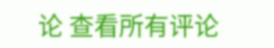论 查看所有评论